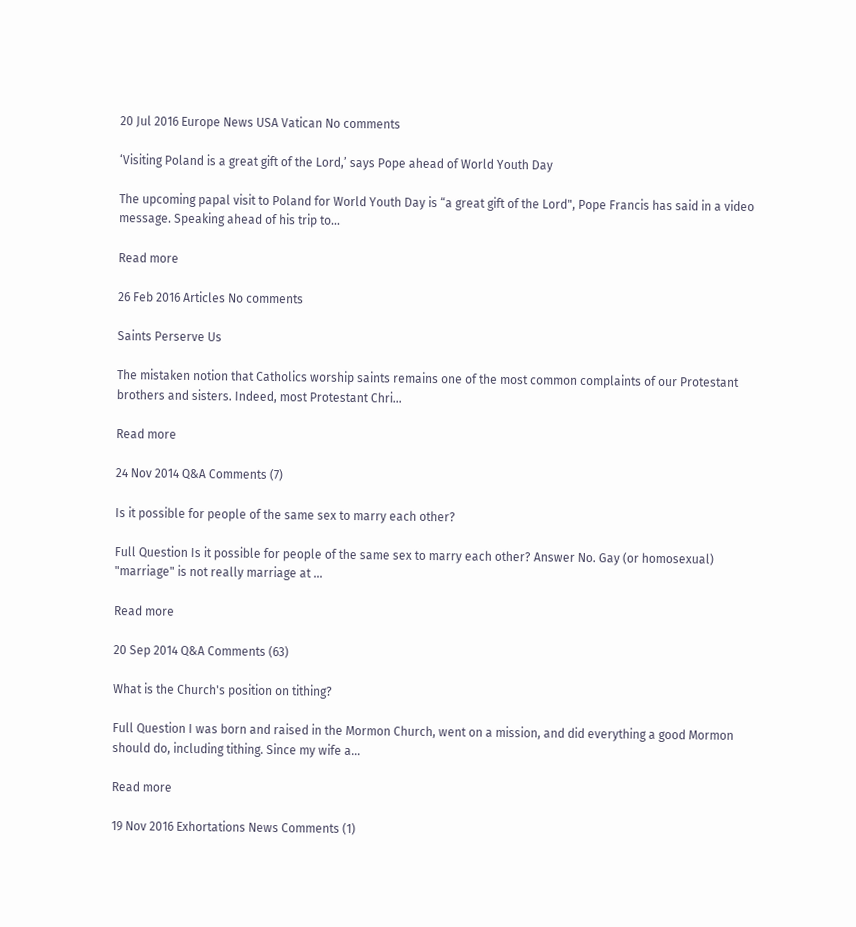20 Jul 2016 Europe News USA Vatican No comments

‘Visiting Poland is a great gift of the Lord,’ says Pope ahead of World Youth Day

The upcoming papal visit to Poland for World Youth Day is “a great gift of the Lord", Pope Francis has said in a video message. Speaking ahead of his trip to…

Read more

26 Feb 2016 Articles No comments

Saints Perserve Us

The mistaken notion that Catholics worship saints remains one of the most common complaints of our Protestant brothers and sisters. Indeed, most Protestant Chri…

Read more

24 Nov 2014 Q&A Comments (7)

Is it possible for people of the same sex to marry each other?

Full Question Is it possible for people of the same sex to marry each other? Answer No. Gay (or homosexual) "marriage" is not really marriage at …

Read more

20 Sep 2014 Q&A Comments (63)

What is the Church's position on tithing?

Full Question I was born and raised in the Mormon Church, went on a mission, and did everything a good Mormon should do, including tithing. Since my wife a…

Read more

19 Nov 2016 Exhortations News Comments (1)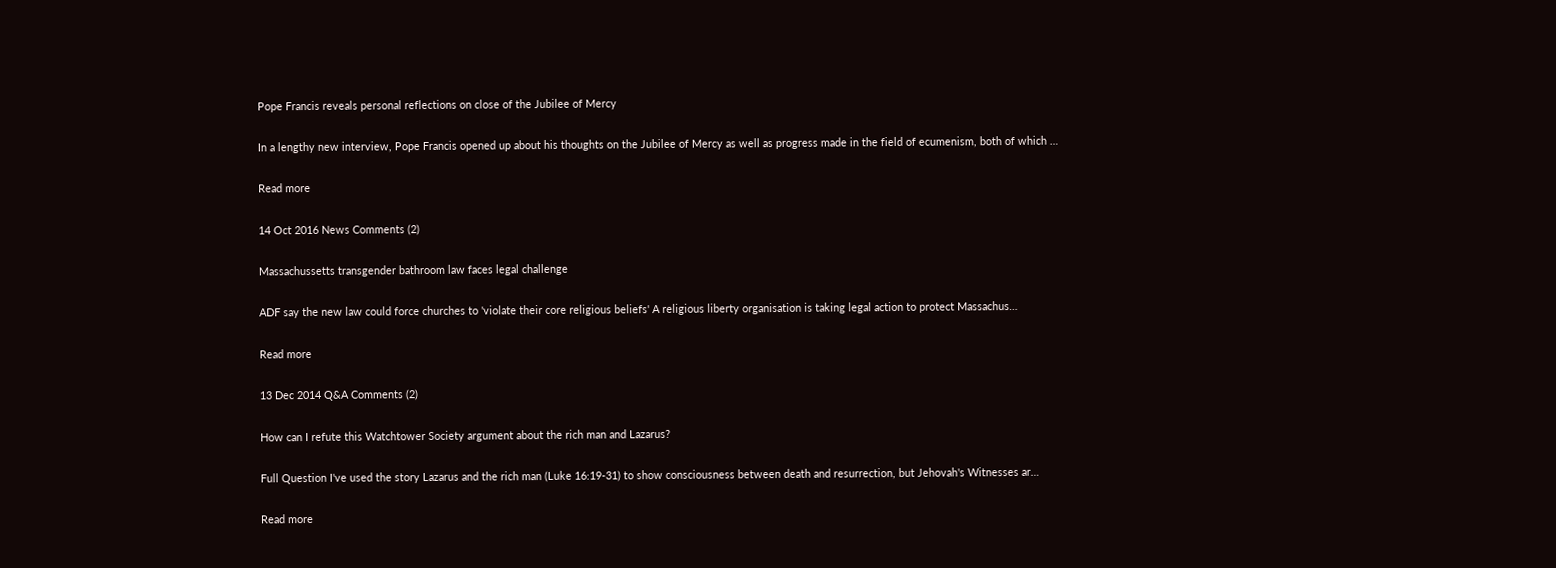Pope Francis reveals personal reflections on close of the Jubilee of Mercy

In a lengthy new interview, Pope Francis opened up about his thoughts on the Jubilee of Mercy as well as progress made in the field of ecumenism, both of which …

Read more

14 Oct 2016 News Comments (2)

Massachussetts transgender bathroom law faces legal challenge

ADF say the new law could force churches to 'violate their core religious beliefs' A religious liberty organisation is taking legal action to protect Massachus…

Read more

13 Dec 2014 Q&A Comments (2)

How can I refute this Watchtower Society argument about the rich man and Lazarus?

Full Question I've used the story Lazarus and the rich man (Luke 16:19-31) to show consciousness between death and resurrection, but Jehovah's Witnesses ar…

Read more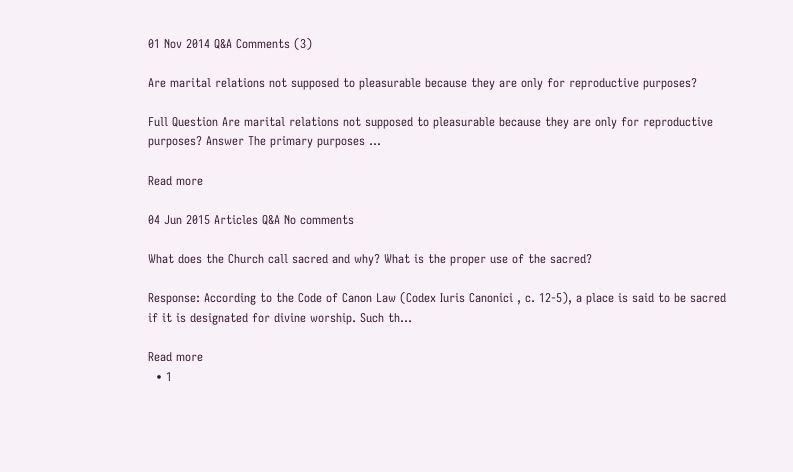01 Nov 2014 Q&A Comments (3)

Are marital relations not supposed to pleasurable because they are only for reproductive purposes?

Full Question Are marital relations not supposed to pleasurable because they are only for reproductive purposes? Answer The primary purposes …

Read more

04 Jun 2015 Articles Q&A No comments

What does the Church call sacred and why? What is the proper use of the sacred?

Response: According to the Code of Canon Law (Codex Iuris Canonici , c. 12-5), a place is said to be sacred if it is designated for divine worship. Such th…

Read more
  • 1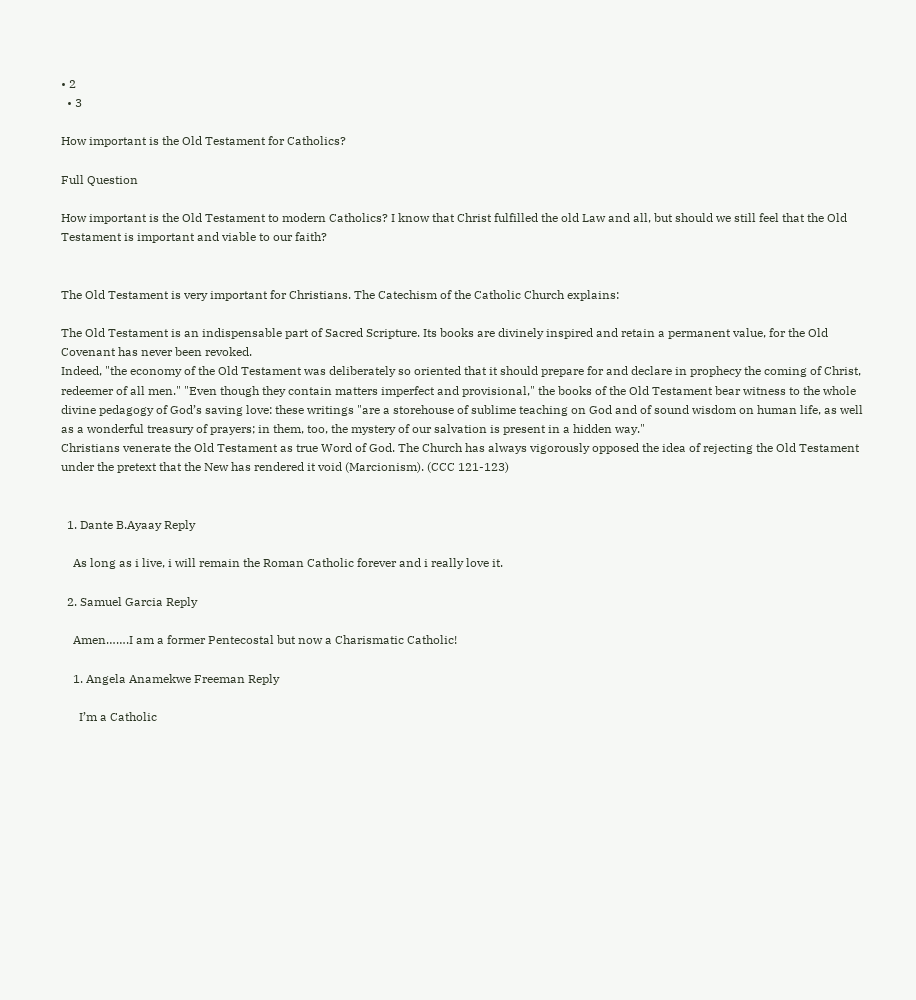• 2
  • 3

How important is the Old Testament for Catholics?

Full Question

How important is the Old Testament to modern Catholics? I know that Christ fulfilled the old Law and all, but should we still feel that the Old Testament is important and viable to our faith?


The Old Testament is very important for Christians. The Catechism of the Catholic Church explains:

The Old Testament is an indispensable part of Sacred Scripture. Its books are divinely inspired and retain a permanent value, for the Old Covenant has never been revoked.
Indeed, "the economy of the Old Testament was deliberately so oriented that it should prepare for and declare in prophecy the coming of Christ, redeemer of all men." "Even though they contain matters imperfect and provisional," the books of the Old Testament bear witness to the whole divine pedagogy of God’s saving love: these writings "are a storehouse of sublime teaching on God and of sound wisdom on human life, as well as a wonderful treasury of prayers; in them, too, the mystery of our salvation is present in a hidden way."
Christians venerate the Old Testament as true Word of God. The Church has always vigorously opposed the idea of rejecting the Old Testament under the pretext that the New has rendered it void (Marcionism). (CCC 121-123)


  1. Dante B.Ayaay Reply

    As long as i live, i will remain the Roman Catholic forever and i really love it.

  2. Samuel Garcia Reply

    Amen…….I am a former Pentecostal but now a Charismatic Catholic!

    1. Angela Anamekwe Freeman Reply

      I’m a Catholic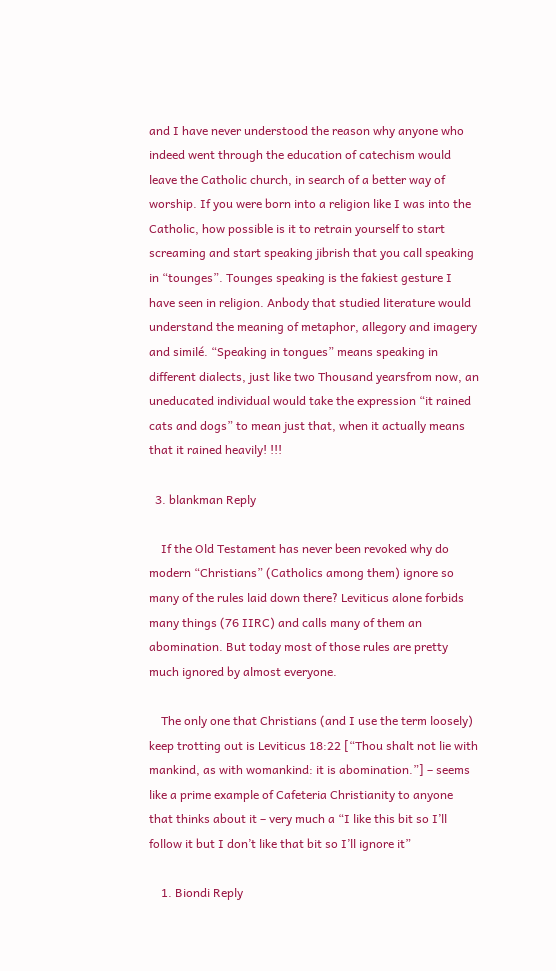and I have never understood the reason why anyone who indeed went through the education of catechism would leave the Catholic church, in search of a better way of worship. If you were born into a religion like I was into the Catholic, how possible is it to retrain yourself to start screaming and start speaking jibrish that you call speaking in “tounges”. Tounges speaking is the fakiest gesture I have seen in religion. Anbody that studied literature would understand the meaning of metaphor, allegory and imagery and similé. “Speaking in tongues” means speaking in different dialects, just like two Thousand yearsfrom now, an uneducated individual would take the expression “it rained cats and dogs” to mean just that, when it actually means that it rained heavily! !!!

  3. blankman Reply

    If the Old Testament has never been revoked why do modern “Christians” (Catholics among them) ignore so many of the rules laid down there? Leviticus alone forbids many things (76 IIRC) and calls many of them an abomination. But today most of those rules are pretty much ignored by almost everyone.

    The only one that Christians (and I use the term loosely) keep trotting out is Leviticus 18:22 [“Thou shalt not lie with mankind, as with womankind: it is abomination.”] – seems like a prime example of Cafeteria Christianity to anyone that thinks about it – very much a “I like this bit so I’ll follow it but I don’t like that bit so I’ll ignore it”

    1. Biondi Reply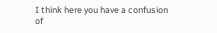I think here you have a confusion of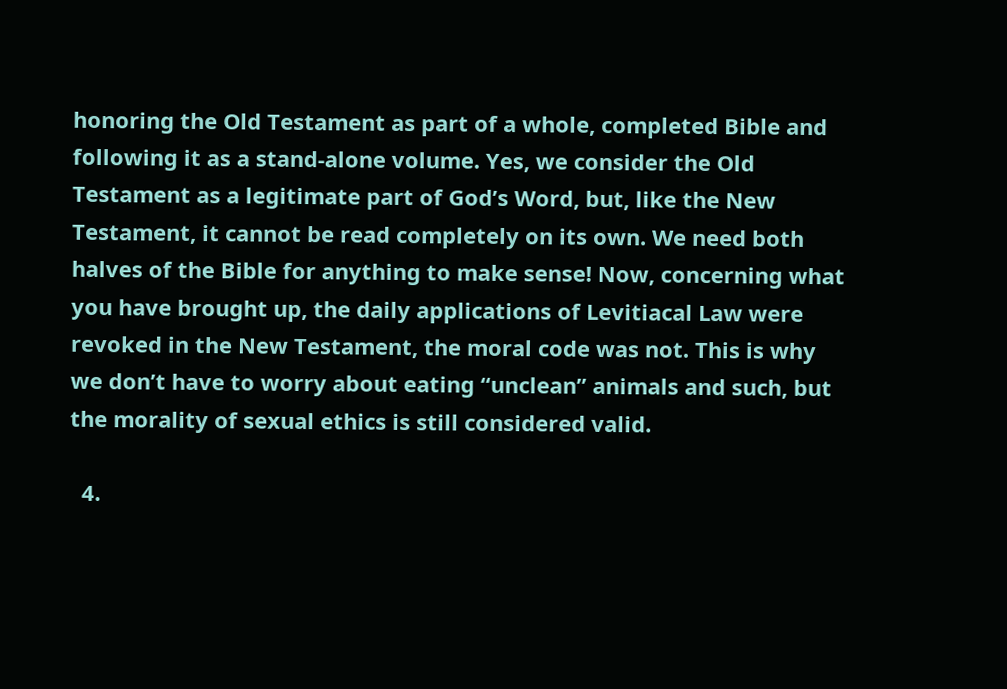honoring the Old Testament as part of a whole, completed Bible and following it as a stand-alone volume. Yes, we consider the Old Testament as a legitimate part of God’s Word, but, like the New Testament, it cannot be read completely on its own. We need both halves of the Bible for anything to make sense! Now, concerning what you have brought up, the daily applications of Levitiacal Law were revoked in the New Testament, the moral code was not. This is why we don’t have to worry about eating “unclean” animals and such, but the morality of sexual ethics is still considered valid.

  4.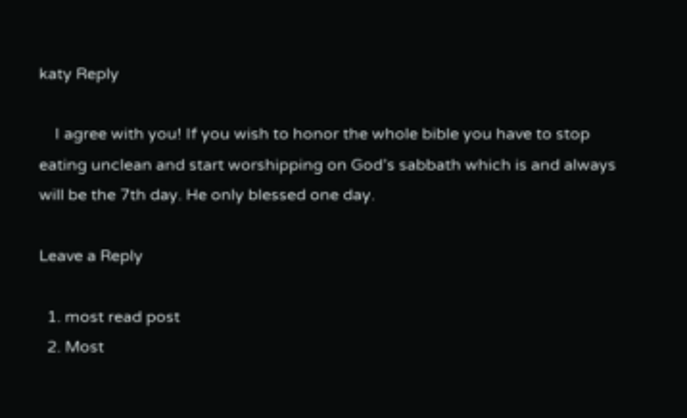katy Reply

    I agree with you! If you wish to honor the whole bible you have to stop eating unclean and start worshipping on God’s sabbath which is and always will be the 7th day. He only blessed one day.

Leave a Reply

  1. most read post
  2. Most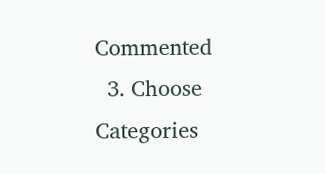Commented
  3. Choose Categories